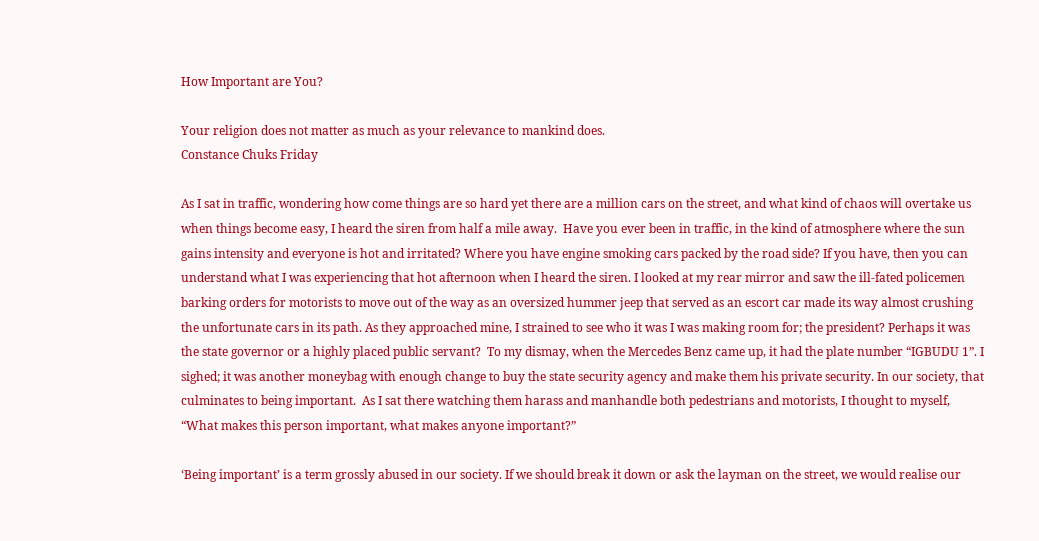How Important are You?

Your religion does not matter as much as your relevance to mankind does.
Constance Chuks Friday

As I sat in traffic, wondering how come things are so hard yet there are a million cars on the street, and what kind of chaos will overtake us when things become easy, I heard the siren from half a mile away.  Have you ever been in traffic, in the kind of atmosphere where the sun gains intensity and everyone is hot and irritated? Where you have engine smoking cars packed by the road side? If you have, then you can understand what I was experiencing that hot afternoon when I heard the siren. I looked at my rear mirror and saw the ill-fated policemen barking orders for motorists to move out of the way as an oversized hummer jeep that served as an escort car made its way almost crushing the unfortunate cars in its path. As they approached mine, I strained to see who it was I was making room for; the president? Perhaps it was the state governor or a highly placed public servant?  To my dismay, when the Mercedes Benz came up, it had the plate number “IGBUDU 1”. I sighed; it was another moneybag with enough change to buy the state security agency and make them his private security. In our society, that culminates to being important.  As I sat there watching them harass and manhandle both pedestrians and motorists, I thought to myself, “What makes this person important, what makes anyone important?”

‘Being important’ is a term grossly abused in our society. If we should break it down or ask the layman on the street, we would realise our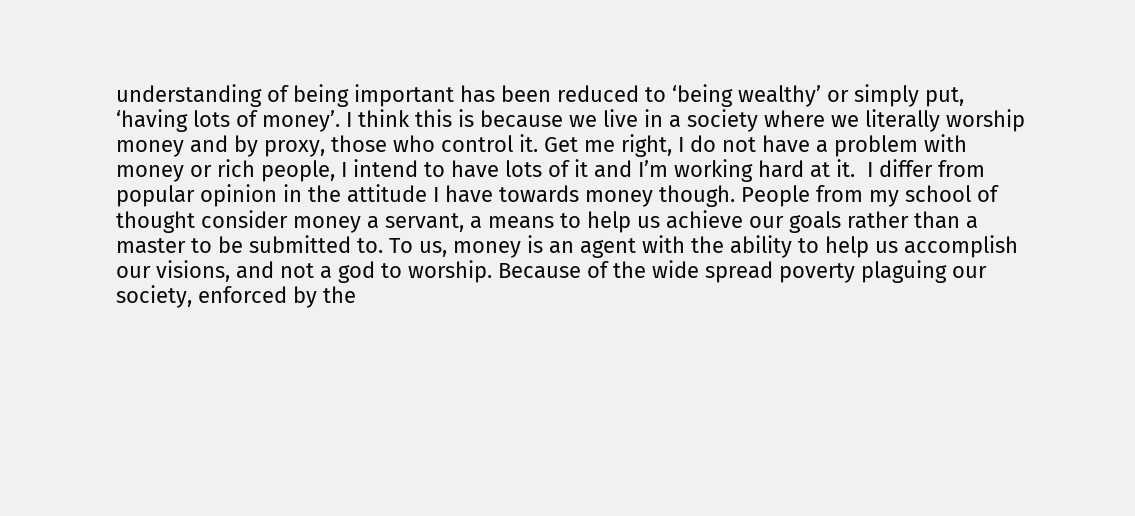understanding of being important has been reduced to ‘being wealthy’ or simply put, ‘having lots of money’. I think this is because we live in a society where we literally worship money and by proxy, those who control it. Get me right, I do not have a problem with money or rich people, I intend to have lots of it and I’m working hard at it.  I differ from popular opinion in the attitude I have towards money though. People from my school of thought consider money a servant, a means to help us achieve our goals rather than a master to be submitted to. To us, money is an agent with the ability to help us accomplish our visions, and not a god to worship. Because of the wide spread poverty plaguing our society, enforced by the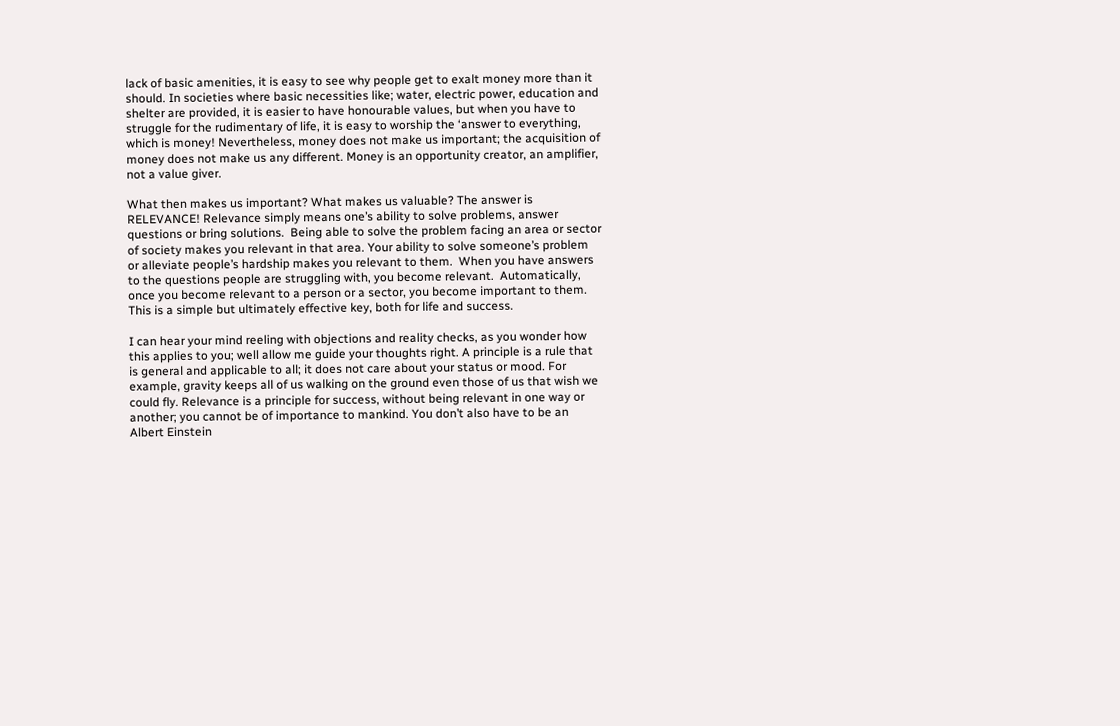lack of basic amenities, it is easy to see why people get to exalt money more than it should. In societies where basic necessities like; water, electric power, education and shelter are provided, it is easier to have honourable values, but when you have to struggle for the rudimentary of life, it is easy to worship the ‘answer to everything, which is money! Nevertheless, money does not make us important; the acquisition of money does not make us any different. Money is an opportunity creator, an amplifier, not a value giver.

What then makes us important? What makes us valuable? The answer is RELEVANCE! Relevance simply means one’s ability to solve problems, answer questions or bring solutions.  Being able to solve the problem facing an area or sector of society makes you relevant in that area. Your ability to solve someone’s problem or alleviate people’s hardship makes you relevant to them.  When you have answers to the questions people are struggling with, you become relevant.  Automatically, once you become relevant to a person or a sector, you become important to them. This is a simple but ultimately effective key, both for life and success.

I can hear your mind reeling with objections and reality checks, as you wonder how this applies to you; well allow me guide your thoughts right. A principle is a rule that is general and applicable to all; it does not care about your status or mood. For example, gravity keeps all of us walking on the ground even those of us that wish we could fly. Relevance is a principle for success, without being relevant in one way or another; you cannot be of importance to mankind. You don’t also have to be an Albert Einstein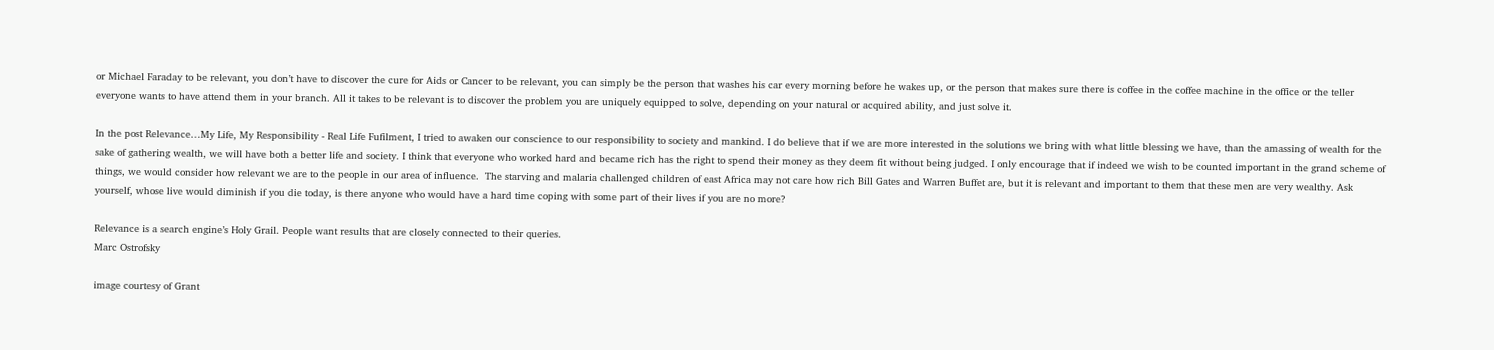or Michael Faraday to be relevant, you don’t have to discover the cure for Aids or Cancer to be relevant, you can simply be the person that washes his car every morning before he wakes up, or the person that makes sure there is coffee in the coffee machine in the office or the teller everyone wants to have attend them in your branch. All it takes to be relevant is to discover the problem you are uniquely equipped to solve, depending on your natural or acquired ability, and just solve it.

In the post Relevance…My Life, My Responsibility - Real Life Fufilment, I tried to awaken our conscience to our responsibility to society and mankind. I do believe that if we are more interested in the solutions we bring with what little blessing we have, than the amassing of wealth for the sake of gathering wealth, we will have both a better life and society. I think that everyone who worked hard and became rich has the right to spend their money as they deem fit without being judged. I only encourage that if indeed we wish to be counted important in the grand scheme of things, we would consider how relevant we are to the people in our area of influence.  The starving and malaria challenged children of east Africa may not care how rich Bill Gates and Warren Buffet are, but it is relevant and important to them that these men are very wealthy. Ask yourself, whose live would diminish if you die today, is there anyone who would have a hard time coping with some part of their lives if you are no more?

Relevance is a search engine’s Holy Grail. People want results that are closely connected to their queries.
Marc Ostrofsky

image courtesy of Grant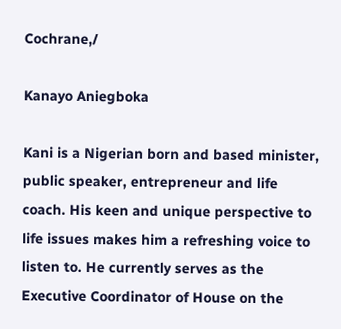Cochrane,/

Kanayo Aniegboka

Kani is a Nigerian born and based minister, public speaker, entrepreneur and life coach. His keen and unique perspective to life issues makes him a refreshing voice to listen to. He currently serves as the Executive Coordinator of House on the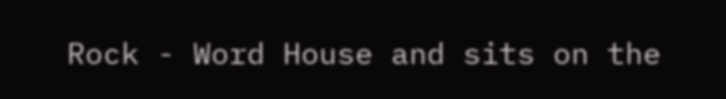Rock - Word House and sits on the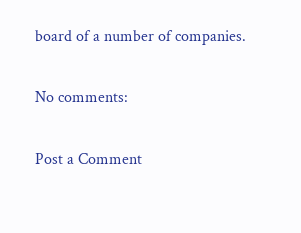board of a number of companies.

No comments:

Post a Comment